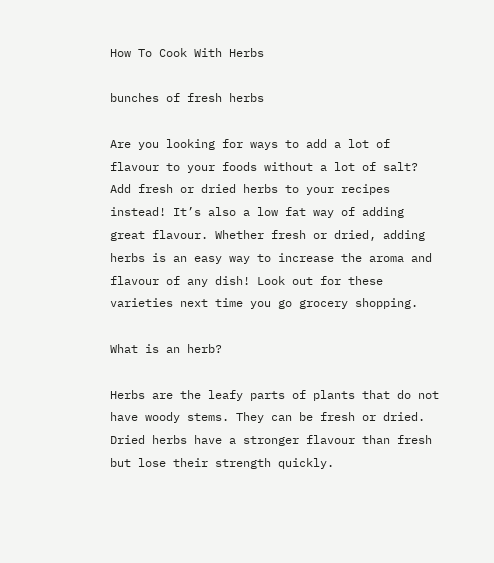How To Cook With Herbs

bunches of fresh herbs

Are you looking for ways to add a lot of flavour to your foods without a lot of salt? Add fresh or dried herbs to your recipes instead! It’s also a low fat way of adding great flavour. Whether fresh or dried, adding herbs is an easy way to increase the aroma and flavour of any dish! Look out for these varieties next time you go grocery shopping.

What is an herb?

Herbs are the leafy parts of plants that do not have woody stems. They can be fresh or dried. Dried herbs have a stronger flavour than fresh but lose their strength quickly.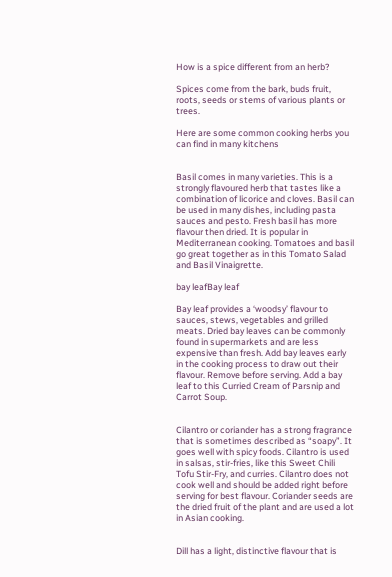How is a spice different from an herb?

Spices come from the bark, buds fruit, roots, seeds or stems of various plants or trees.

Here are some common cooking herbs you can find in many kitchens


Basil comes in many varieties. This is a strongly flavoured herb that tastes like a combination of licorice and cloves. Basil can be used in many dishes, including pasta sauces and pesto. Fresh basil has more flavour then dried. It is popular in Mediterranean cooking. Tomatoes and basil go great together as in this Tomato Salad and Basil Vinaigrette.

bay leafBay leaf

Bay leaf provides a ‘woodsy’ flavour to sauces, stews, vegetables and grilled meats. Dried bay leaves can be commonly found in supermarkets and are less expensive than fresh. Add bay leaves early in the cooking process to draw out their flavour. Remove before serving. Add a bay leaf to this Curried Cream of Parsnip and Carrot Soup.


Cilantro or coriander has a strong fragrance that is sometimes described as “soapy”. It goes well with spicy foods. Cilantro is used in salsas, stir-fries, like this Sweet Chili Tofu Stir-Fry, and curries. Cilantro does not cook well and should be added right before serving for best flavour. Coriander seeds are the dried fruit of the plant and are used a lot in Asian cooking.


Dill has a light, distinctive flavour that is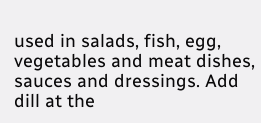used in salads, fish, egg, vegetables and meat dishes, sauces and dressings. Add dill at the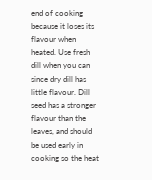end of cooking because it loses its flavour when heated. Use fresh dill when you can since dry dill has little flavour. Dill seed has a stronger flavour than the leaves, and should be used early in cooking so the heat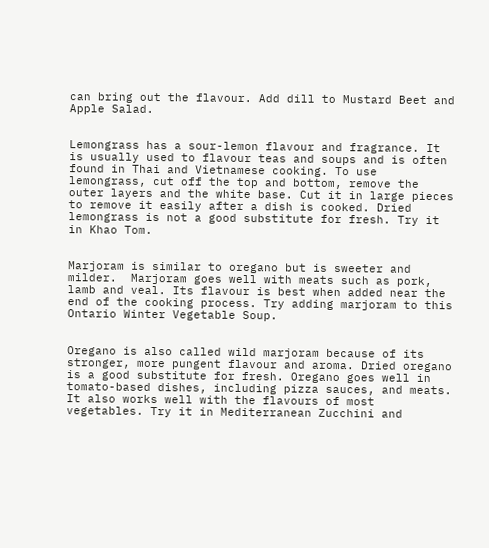can bring out the flavour. Add dill to Mustard Beet and Apple Salad.


Lemongrass has a sour-lemon flavour and fragrance. It is usually used to flavour teas and soups and is often found in Thai and Vietnamese cooking. To use lemongrass, cut off the top and bottom, remove the outer layers and the white base. Cut it in large pieces to remove it easily after a dish is cooked. Dried lemongrass is not a good substitute for fresh. Try it in Khao Tom.


Marjoram is similar to oregano but is sweeter and milder.  Marjoram goes well with meats such as pork, lamb and veal. Its flavour is best when added near the end of the cooking process. Try adding marjoram to this Ontario Winter Vegetable Soup.


Oregano is also called wild marjoram because of its stronger, more pungent flavour and aroma. Dried oregano is a good substitute for fresh. Oregano goes well in tomato-based dishes, including pizza sauces, and meats. It also works well with the flavours of most vegetables. Try it in Mediterranean Zucchini and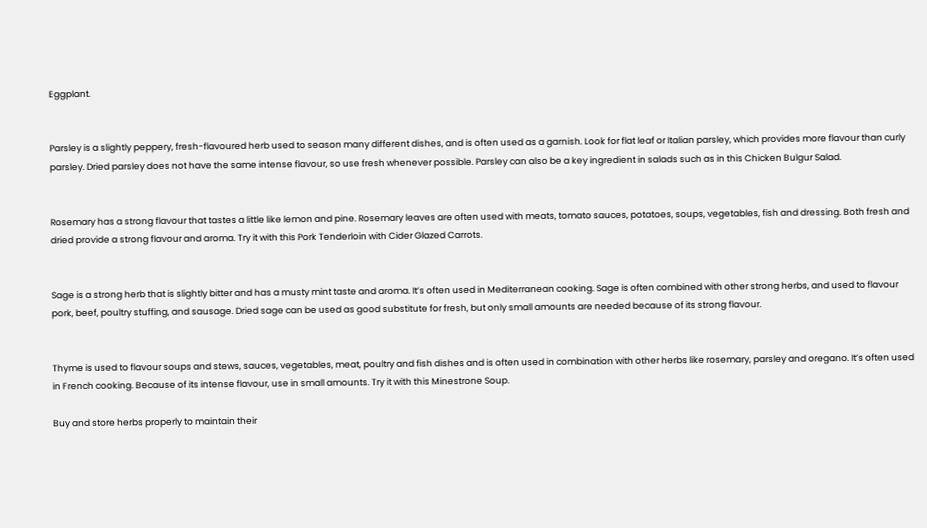Eggplant.


Parsley is a slightly peppery, fresh-flavoured herb used to season many different dishes, and is often used as a garnish. Look for flat leaf or Italian parsley, which provides more flavour than curly parsley. Dried parsley does not have the same intense flavour, so use fresh whenever possible. Parsley can also be a key ingredient in salads such as in this Chicken Bulgur Salad.


Rosemary has a strong flavour that tastes a little like lemon and pine. Rosemary leaves are often used with meats, tomato sauces, potatoes, soups, vegetables, fish and dressing. Both fresh and dried provide a strong flavour and aroma. Try it with this Pork Tenderloin with Cider Glazed Carrots.


Sage is a strong herb that is slightly bitter and has a musty mint taste and aroma. It’s often used in Mediterranean cooking. Sage is often combined with other strong herbs, and used to flavour pork, beef, poultry stuffing, and sausage. Dried sage can be used as good substitute for fresh, but only small amounts are needed because of its strong flavour.


Thyme is used to flavour soups and stews, sauces, vegetables, meat, poultry and fish dishes and is often used in combination with other herbs like rosemary, parsley and oregano. It’s often used in French cooking. Because of its intense flavour, use in small amounts. Try it with this Minestrone Soup.

Buy and store herbs properly to maintain their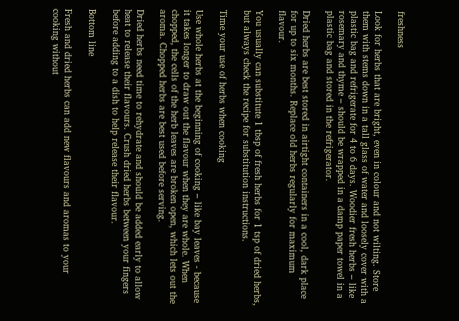freshness

Look for herbs that are bright, even in colour and not wilting. Store them with stems down in a tall glass of water and loosely cover with a plastic bag and refrigerate for 4 to 6 days. Woodier fresh herbs – like rosemary and thyme – should be wrapped in a damp paper towel in a plastic bag and stored in the refrigerator.

Dried herbs are best stored in airtight containers in a cool, dark place for up to six months. Replace old herbs regularly for maximum flavour.

You usually can substitute 1 tbsp of fresh herbs for 1 tsp of dried herbs, but always check the recipe for substitution instructions.

Time your use of herbs when cooking

Use whole herbs at the beginning of cooking – like bay leaves - because it takes longer to draw out the flavour when they are whole. When chopped, the cells of the herb leaves are broken open, which lets out the aroma. Chopped herbs are best used before serving.

Dried herbs need time to rehydrate and should be added early to allow heat to release their flavours. Crush dried herbs between your fingers before adding to a dish to help release their flavour.

Bottom line

Fresh and dried herbs can add new flavours and aromas to your cooking without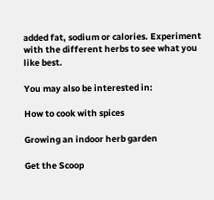added fat, sodium or calories. Experiment with the different herbs to see what you like best.

You may also be interested in:

How to cook with spices

Growing an indoor herb garden

Get the Scoop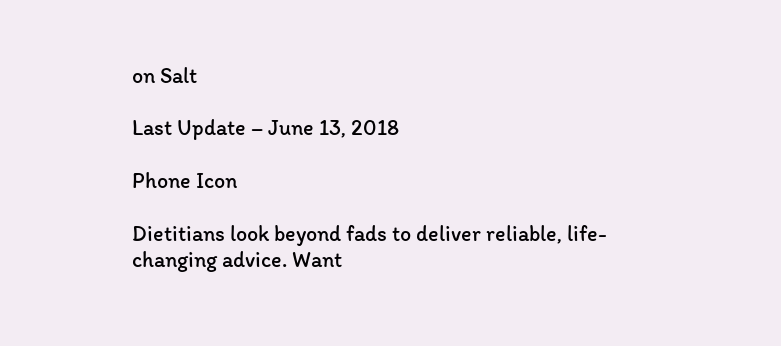on Salt

Last Update – June 13, 2018

Phone Icon

Dietitians look beyond fads to deliver reliable, life-changing advice. Want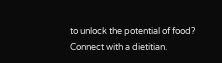to unlock the potential of food? Connect with a dietitian.